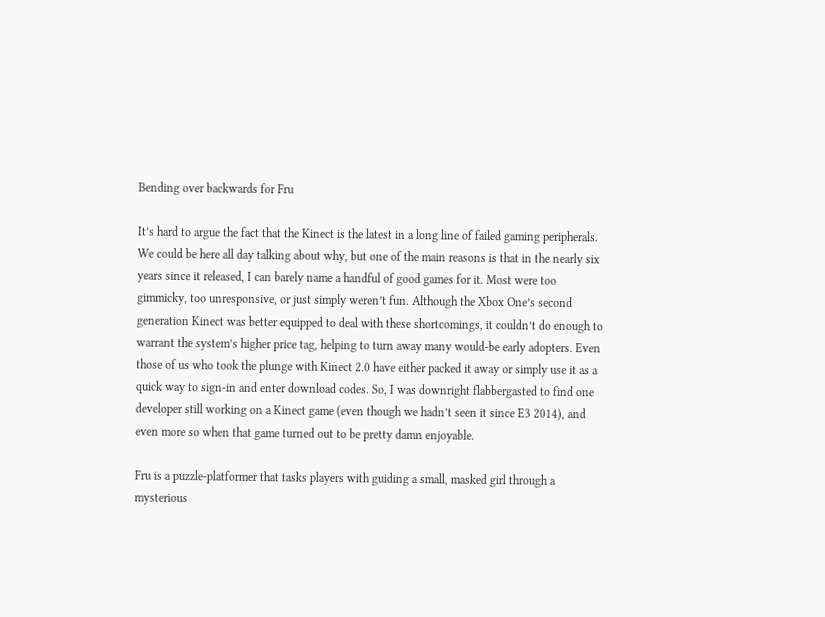Bending over backwards for Fru

It’s hard to argue the fact that the Kinect is the latest in a long line of failed gaming peripherals. We could be here all day talking about why, but one of the main reasons is that in the nearly six years since it released, I can barely name a handful of good games for it. Most were too gimmicky, too unresponsive, or just simply weren’t fun. Although the Xbox One’s second generation Kinect was better equipped to deal with these shortcomings, it couldn’t do enough to warrant the system’s higher price tag, helping to turn away many would-be early adopters. Even those of us who took the plunge with Kinect 2.0 have either packed it away or simply use it as a quick way to sign-in and enter download codes. So, I was downright flabbergasted to find one developer still working on a Kinect game (even though we hadn’t seen it since E3 2014), and even more so when that game turned out to be pretty damn enjoyable.

Fru is a puzzle-platformer that tasks players with guiding a small, masked girl through a mysterious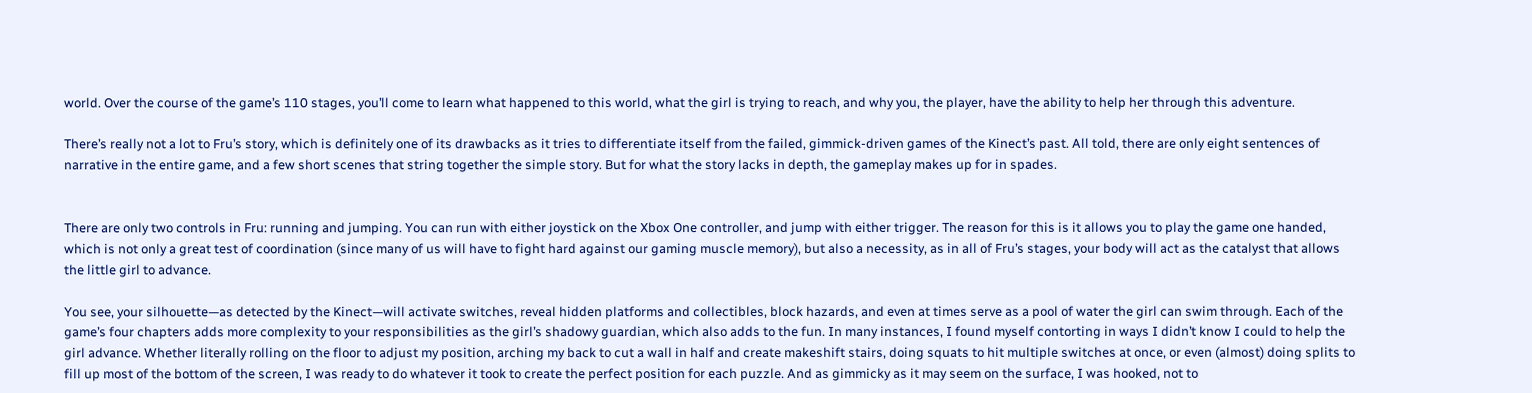world. Over the course of the game’s 110 stages, you’ll come to learn what happened to this world, what the girl is trying to reach, and why you, the player, have the ability to help her through this adventure.

There’s really not a lot to Fru’s story, which is definitely one of its drawbacks as it tries to differentiate itself from the failed, gimmick-driven games of the Kinect’s past. All told, there are only eight sentences of narrative in the entire game, and a few short scenes that string together the simple story. But for what the story lacks in depth, the gameplay makes up for in spades.


There are only two controls in Fru: running and jumping. You can run with either joystick on the Xbox One controller, and jump with either trigger. The reason for this is it allows you to play the game one handed, which is not only a great test of coordination (since many of us will have to fight hard against our gaming muscle memory), but also a necessity, as in all of Fru’s stages, your body will act as the catalyst that allows the little girl to advance.

You see, your silhouette—as detected by the Kinect—will activate switches, reveal hidden platforms and collectibles, block hazards, and even at times serve as a pool of water the girl can swim through. Each of the game’s four chapters adds more complexity to your responsibilities as the girl’s shadowy guardian, which also adds to the fun. In many instances, I found myself contorting in ways I didn’t know I could to help the girl advance. Whether literally rolling on the floor to adjust my position, arching my back to cut a wall in half and create makeshift stairs, doing squats to hit multiple switches at once, or even (almost) doing splits to fill up most of the bottom of the screen, I was ready to do whatever it took to create the perfect position for each puzzle. And as gimmicky as it may seem on the surface, I was hooked, not to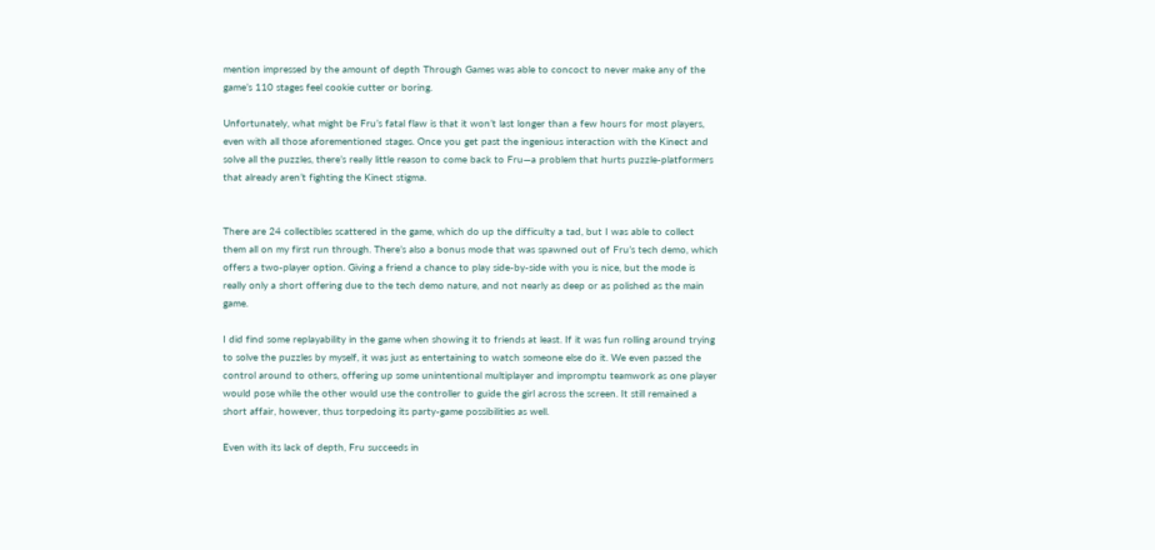mention impressed by the amount of depth Through Games was able to concoct to never make any of the game’s 110 stages feel cookie cutter or boring.

Unfortunately, what might be Fru’s fatal flaw is that it won’t last longer than a few hours for most players, even with all those aforementioned stages. Once you get past the ingenious interaction with the Kinect and solve all the puzzles, there’s really little reason to come back to Fru—a problem that hurts puzzle-platformers that already aren’t fighting the Kinect stigma.


There are 24 collectibles scattered in the game, which do up the difficulty a tad, but I was able to collect them all on my first run through. There’s also a bonus mode that was spawned out of Fru’s tech demo, which offers a two-player option. Giving a friend a chance to play side-by-side with you is nice, but the mode is really only a short offering due to the tech demo nature, and not nearly as deep or as polished as the main game.

I did find some replayability in the game when showing it to friends at least. If it was fun rolling around trying to solve the puzzles by myself, it was just as entertaining to watch someone else do it. We even passed the control around to others, offering up some unintentional multiplayer and impromptu teamwork as one player would pose while the other would use the controller to guide the girl across the screen. It still remained a short affair, however, thus torpedoing its party-game possibilities as well.

Even with its lack of depth, Fru succeeds in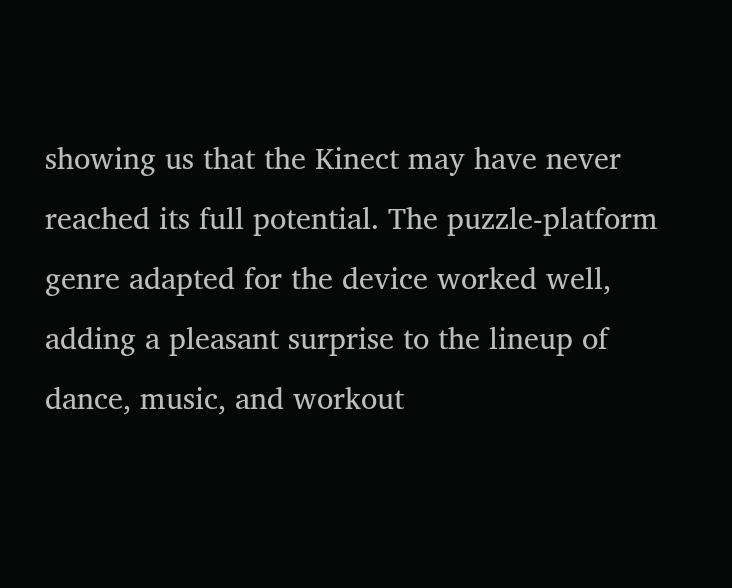showing us that the Kinect may have never reached its full potential. The puzzle-platform genre adapted for the device worked well, adding a pleasant surprise to the lineup of dance, music, and workout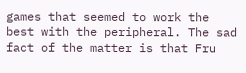games that seemed to work the best with the peripheral. The sad fact of the matter is that Fru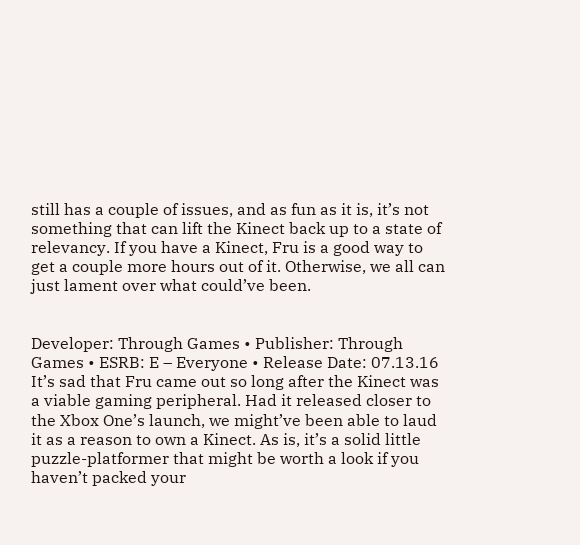still has a couple of issues, and as fun as it is, it’s not something that can lift the Kinect back up to a state of relevancy. If you have a Kinect, Fru is a good way to get a couple more hours out of it. Otherwise, we all can just lament over what could’ve been.


Developer: Through Games • Publisher: Through Games • ESRB: E – Everyone • Release Date: 07.13.16
It’s sad that Fru came out so long after the Kinect was a viable gaming peripheral. Had it released closer to the Xbox One’s launch, we might’ve been able to laud it as a reason to own a Kinect. As is, it’s a solid little puzzle-platformer that might be worth a look if you haven’t packed your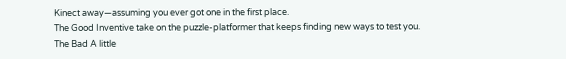Kinect away—assuming you ever got one in the first place.
The Good Inventive take on the puzzle-platformer that keeps finding new ways to test you.
The Bad A little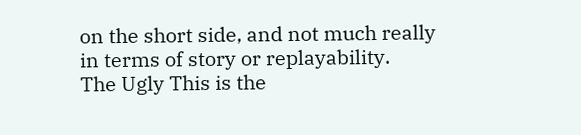on the short side, and not much really in terms of story or replayability.
The Ugly This is the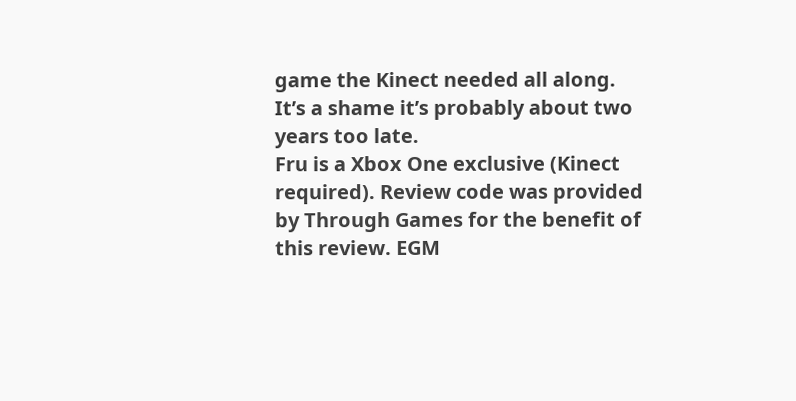game the Kinect needed all along. It’s a shame it’s probably about two years too late.
Fru is a Xbox One exclusive (Kinect required). Review code was provided by Through Games for the benefit of this review. EGM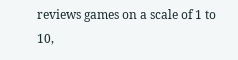reviews games on a scale of 1 to 10,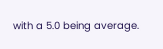with a 5.0 being average.